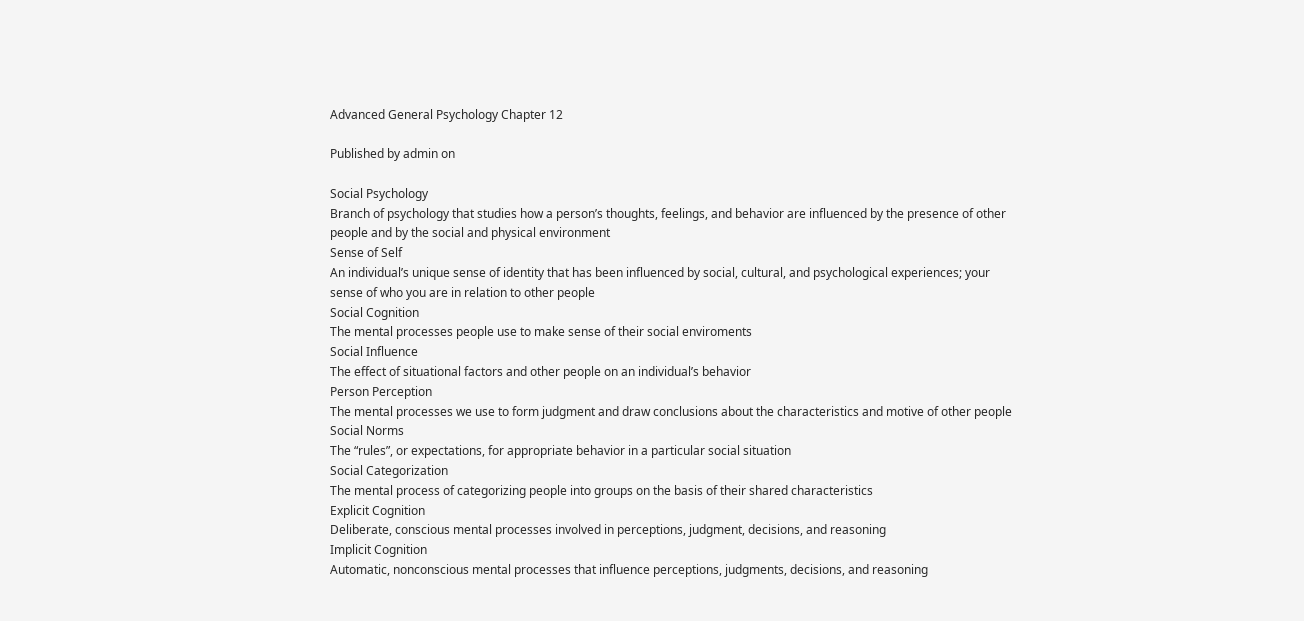Advanced General Psychology Chapter 12

Published by admin on

Social Psychology
Branch of psychology that studies how a person’s thoughts, feelings, and behavior are influenced by the presence of other people and by the social and physical environment
Sense of Self
An individual’s unique sense of identity that has been influenced by social, cultural, and psychological experiences; your sense of who you are in relation to other people
Social Cognition
The mental processes people use to make sense of their social enviroments
Social Influence
The effect of situational factors and other people on an individual’s behavior
Person Perception
The mental processes we use to form judgment and draw conclusions about the characteristics and motive of other people
Social Norms
The “rules”, or expectations, for appropriate behavior in a particular social situation
Social Categorization
The mental process of categorizing people into groups on the basis of their shared characteristics
Explicit Cognition
Deliberate, conscious mental processes involved in perceptions, judgment, decisions, and reasoning
Implicit Cognition
Automatic, nonconscious mental processes that influence perceptions, judgments, decisions, and reasoning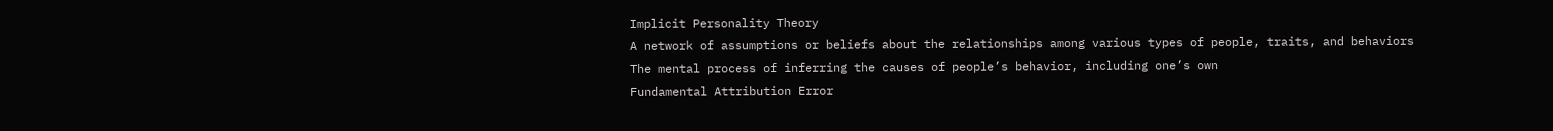Implicit Personality Theory
A network of assumptions or beliefs about the relationships among various types of people, traits, and behaviors
The mental process of inferring the causes of people’s behavior, including one’s own
Fundamental Attribution Error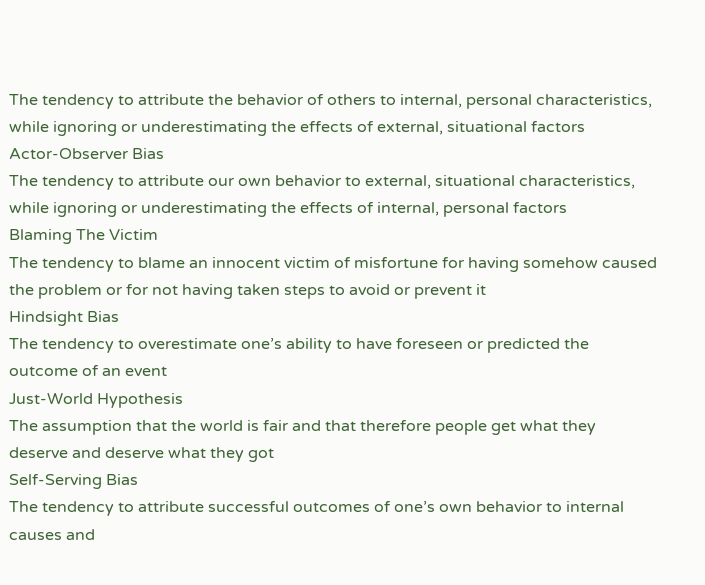The tendency to attribute the behavior of others to internal, personal characteristics, while ignoring or underestimating the effects of external, situational factors
Actor-Observer Bias
The tendency to attribute our own behavior to external, situational characteristics, while ignoring or underestimating the effects of internal, personal factors
Blaming The Victim
The tendency to blame an innocent victim of misfortune for having somehow caused the problem or for not having taken steps to avoid or prevent it
Hindsight Bias
The tendency to overestimate one’s ability to have foreseen or predicted the outcome of an event
Just-World Hypothesis
The assumption that the world is fair and that therefore people get what they deserve and deserve what they got
Self-Serving Bias
The tendency to attribute successful outcomes of one’s own behavior to internal causes and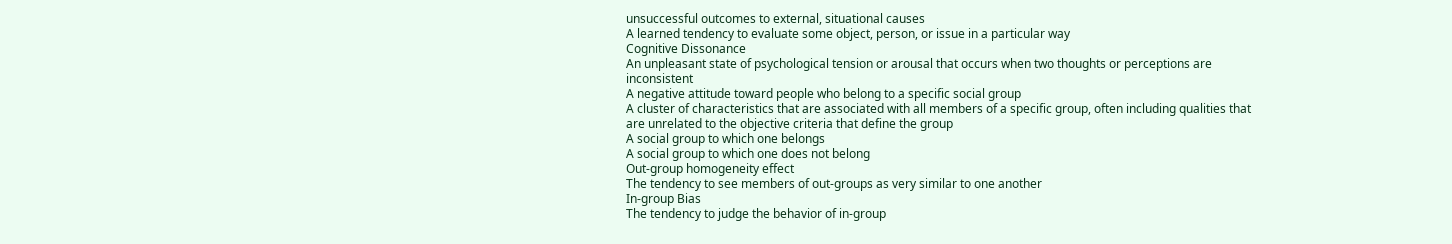unsuccessful outcomes to external, situational causes
A learned tendency to evaluate some object, person, or issue in a particular way
Cognitive Dissonance
An unpleasant state of psychological tension or arousal that occurs when two thoughts or perceptions are inconsistent
A negative attitude toward people who belong to a specific social group
A cluster of characteristics that are associated with all members of a specific group, often including qualities that are unrelated to the objective criteria that define the group
A social group to which one belongs
A social group to which one does not belong
Out-group homogeneity effect
The tendency to see members of out-groups as very similar to one another
In-group Bias
The tendency to judge the behavior of in-group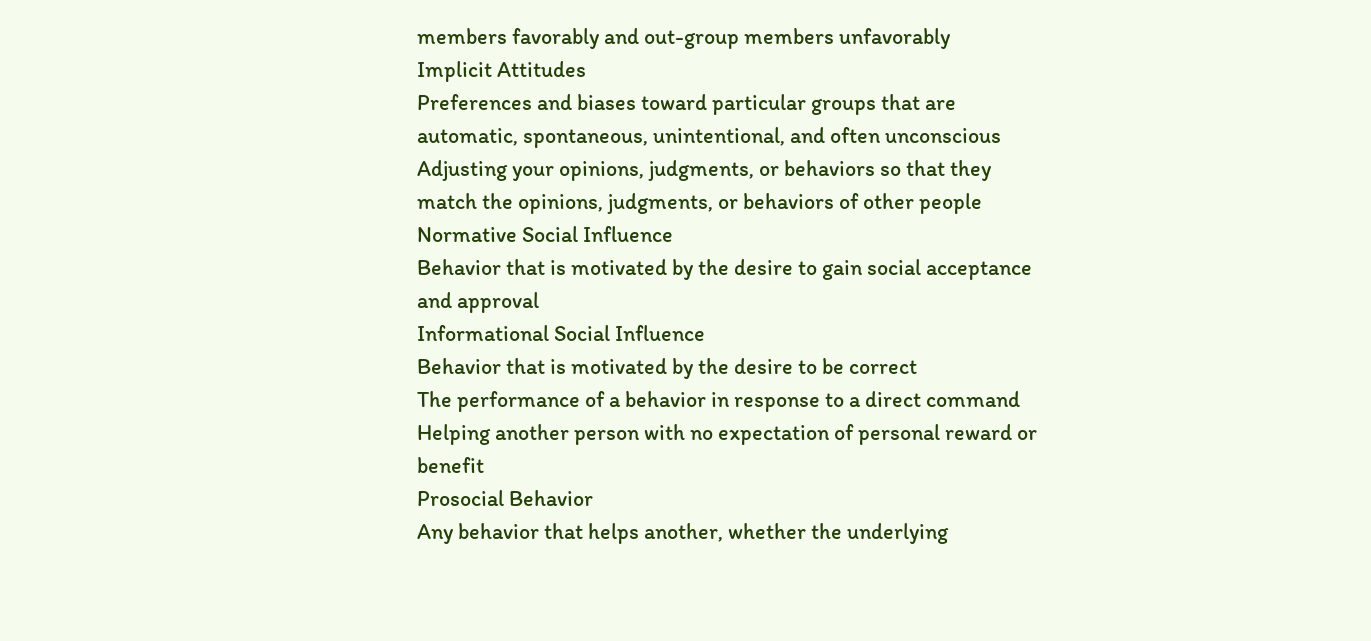members favorably and out-group members unfavorably
Implicit Attitudes
Preferences and biases toward particular groups that are automatic, spontaneous, unintentional, and often unconscious
Adjusting your opinions, judgments, or behaviors so that they match the opinions, judgments, or behaviors of other people
Normative Social Influence
Behavior that is motivated by the desire to gain social acceptance and approval
Informational Social Influence
Behavior that is motivated by the desire to be correct
The performance of a behavior in response to a direct command
Helping another person with no expectation of personal reward or benefit
Prosocial Behavior
Any behavior that helps another, whether the underlying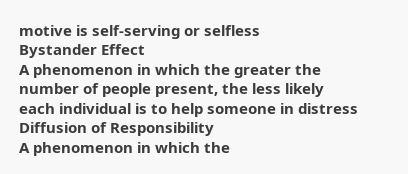motive is self-serving or selfless
Bystander Effect
A phenomenon in which the greater the number of people present, the less likely each individual is to help someone in distress
Diffusion of Responsibility
A phenomenon in which the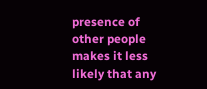presence of other people makes it less likely that any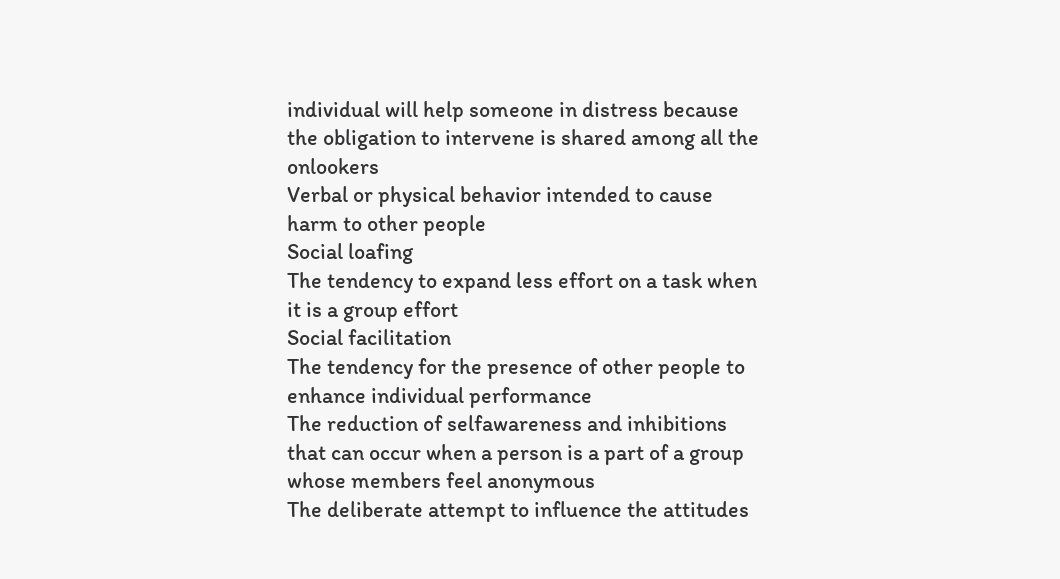individual will help someone in distress because the obligation to intervene is shared among all the onlookers
Verbal or physical behavior intended to cause harm to other people
Social loafing
The tendency to expand less effort on a task when it is a group effort
Social facilitation
The tendency for the presence of other people to enhance individual performance
The reduction of selfawareness and inhibitions that can occur when a person is a part of a group whose members feel anonymous
The deliberate attempt to influence the attitudes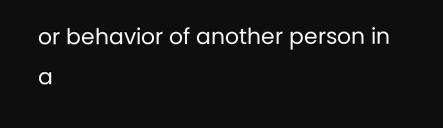or behavior of another person in a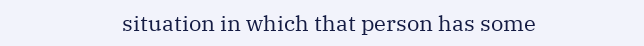situation in which that person has some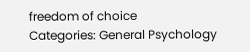freedom of choice
Categories: General Psychology